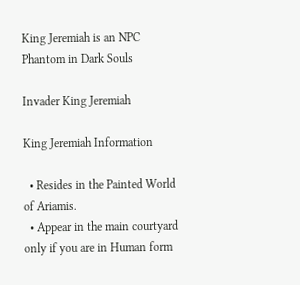King Jeremiah is an NPC Phantom in Dark Souls

Invader King Jeremiah

King Jeremiah Information

  • Resides in the Painted World of Ariamis.
  • Appear in the main courtyard only if you are in Human form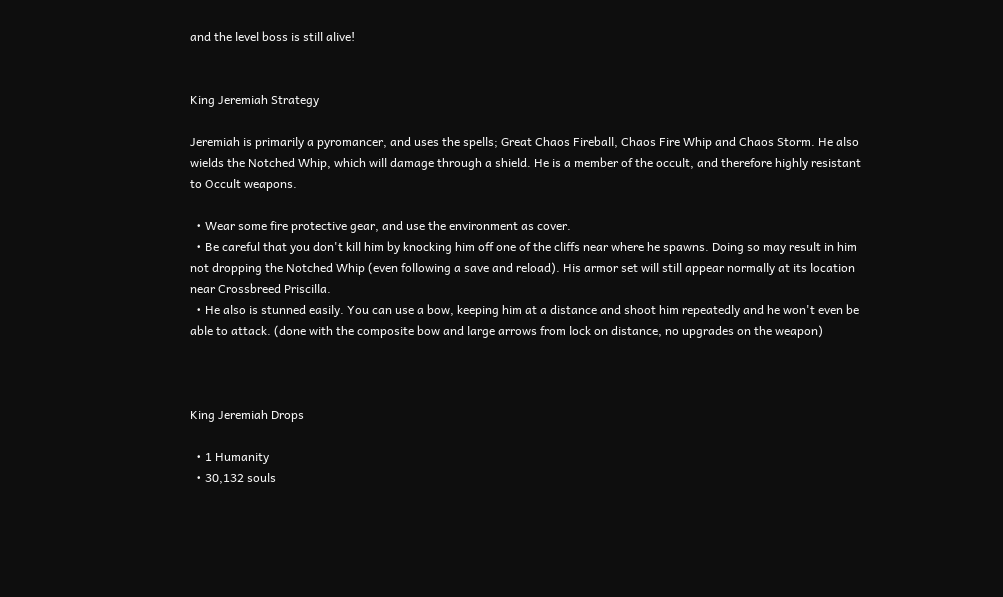and the level boss is still alive!


King Jeremiah Strategy

Jeremiah is primarily a pyromancer, and uses the spells; Great Chaos Fireball, Chaos Fire Whip and Chaos Storm. He also wields the Notched Whip, which will damage through a shield. He is a member of the occult, and therefore highly resistant to Occult weapons.

  • Wear some fire protective gear, and use the environment as cover.
  • Be careful that you don't kill him by knocking him off one of the cliffs near where he spawns. Doing so may result in him not dropping the Notched Whip (even following a save and reload). His armor set will still appear normally at its location near Crossbreed Priscilla.
  • He also is stunned easily. You can use a bow, keeping him at a distance and shoot him repeatedly and he won't even be able to attack. (done with the composite bow and large arrows from lock on distance, no upgrades on the weapon)



King Jeremiah Drops

  • 1 Humanity
  • 30,132 souls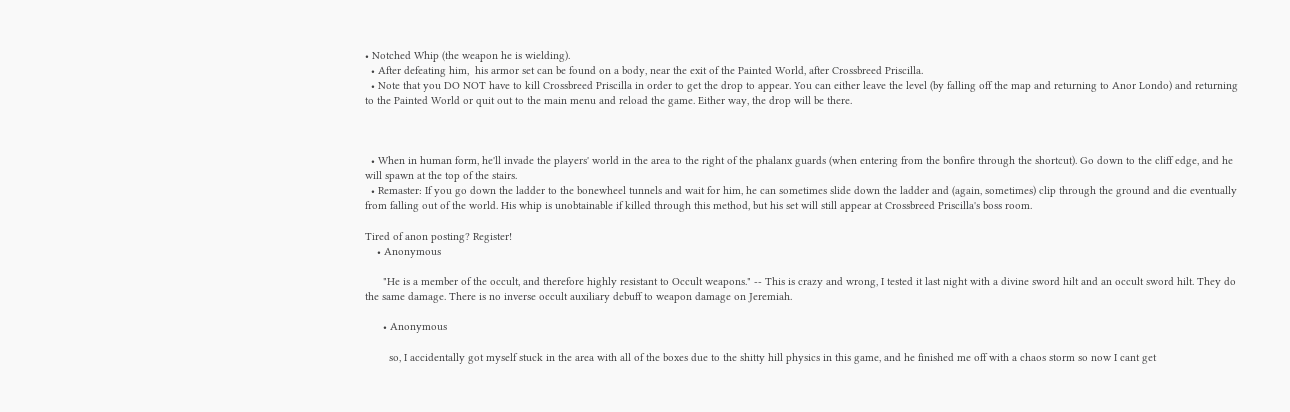• Notched Whip (the weapon he is wielding).
  • After defeating him,  his armor set can be found on a body, near the exit of the Painted World, after Crossbreed Priscilla.
  • Note that you DO NOT have to kill Crossbreed Priscilla in order to get the drop to appear. You can either leave the level (by falling off the map and returning to Anor Londo) and returning to the Painted World or quit out to the main menu and reload the game. Either way, the drop will be there.



  • When in human form, he'll invade the players' world in the area to the right of the phalanx guards (when entering from the bonfire through the shortcut). Go down to the cliff edge, and he will spawn at the top of the stairs.
  • Remaster: If you go down the ladder to the bonewheel tunnels and wait for him, he can sometimes slide down the ladder and (again, sometimes) clip through the ground and die eventually from falling out of the world. His whip is unobtainable if killed through this method, but his set will still appear at Crossbreed Priscilla's boss room.

Tired of anon posting? Register!
    • Anonymous

      "He is a member of the occult, and therefore highly resistant to Occult weapons." -- This is crazy and wrong, I tested it last night with a divine sword hilt and an occult sword hilt. They do the same damage. There is no inverse occult auxiliary debuff to weapon damage on Jeremiah.

      • Anonymous

        so, I accidentally got myself stuck in the area with all of the boxes due to the shitty hill physics in this game, and he finished me off with a chaos storm so now I cant get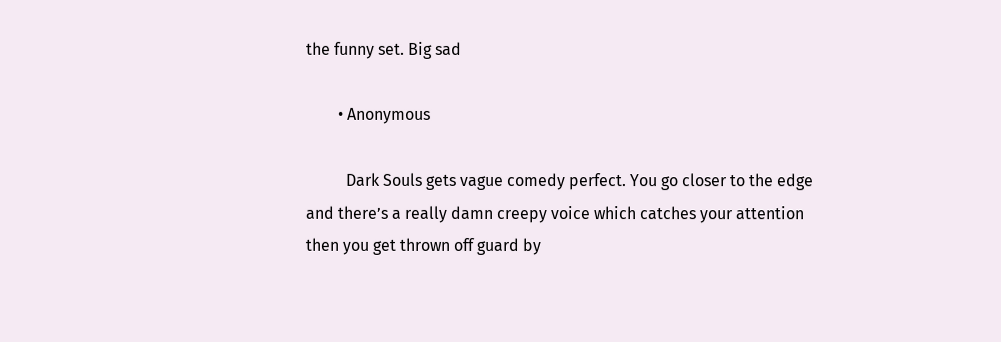the funny set. Big sad

        • Anonymous

          Dark Souls gets vague comedy perfect. You go closer to the edge and there’s a really damn creepy voice which catches your attention then you get thrown off guard by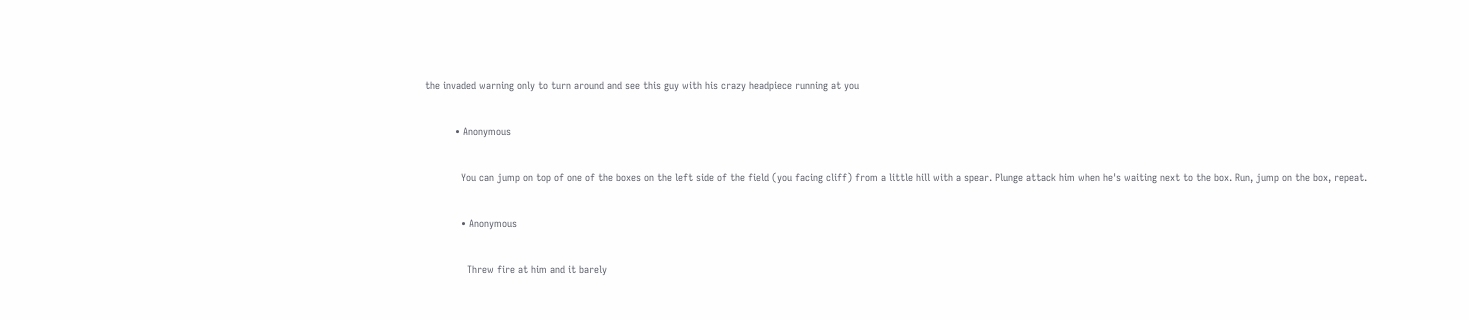the invaded warning only to turn around and see this guy with his crazy headpiece running at you

          • Anonymous

            You can jump on top of one of the boxes on the left side of the field (you facing cliff) from a little hill with a spear. Plunge attack him when he's waiting next to the box. Run, jump on the box, repeat.

            • Anonymous

              Threw fire at him and it barely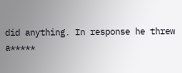did anything. In response he threw a*****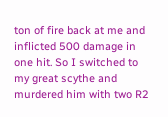ton of fire back at me and inflicted 500 damage in one hit. So I switched to my great scythe and murdered him with two R2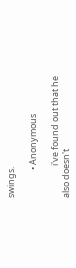swings.

              • Anonymous

                i've found out that he also doesn't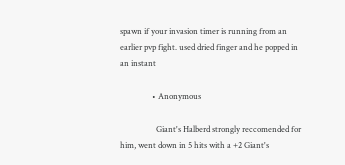spawn if your invasion timer is running from an earlier pvp fight. used dried finger and he popped in an instant

                • Anonymous

                  Giant's Halberd strongly reccomended for him, went down in 5 hits with a +2 Giant's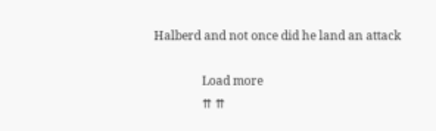Halberd and not once did he land an attack

                Load more
                ⇈ ⇈